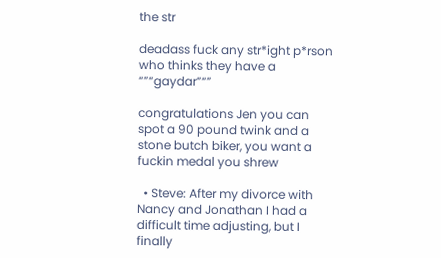the str

deadass fuck any str*ight p*rson who thinks they have a “”“gaydar”“”

congratulations Jen you can spot a 90 pound twink and a stone butch biker, you want a fuckin medal you shrew

  • Steve: After my divorce with Nancy and Jonathan I had a difficult time adjusting, but I finally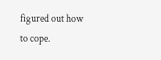figured out how to cope.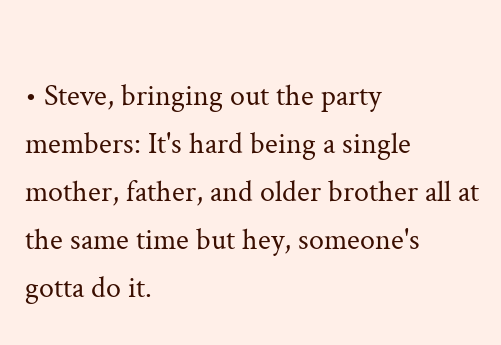• Steve, bringing out the party members: It's hard being a single mother, father, and older brother all at the same time but hey, someone's gotta do it.